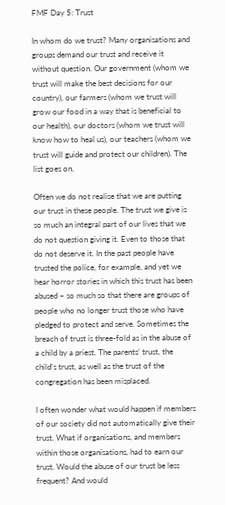FMF Day 5: Trust

In whom do we trust? Many organisations and groups demand our trust and receive it without question. Our government (whom we trust will make the best decisions for our country), our farmers (whom we trust will grow our food in a way that is beneficial to our health), our doctors (whom we trust will know how to heal us), our teachers (whom we trust will guide and protect our children). The list goes on.

Often we do not realise that we are putting our trust in these people. The trust we give is so much an integral part of our lives that we do not question giving it. Even to those that do not deserve it. In the past people have trusted the police, for example, and yet we hear horror stories in which this trust has been abused – so much so that there are groups of people who no longer trust those who have pledged to protect and serve. Sometimes the breach of trust is three-fold as in the abuse of a child by a priest. The parents’ trust, the child’s trust, as well as the trust of the congregation has been misplaced.

I often wonder what would happen if members of our society did not automatically give their trust. What if organisations, and members within those organisations, had to earn our trust. Would the abuse of our trust be less frequent? And would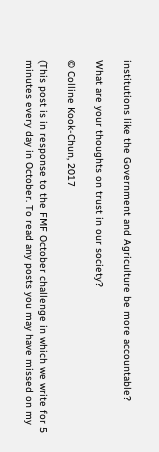institutions like the Government and Agriculture be more accountable?

What are your thoughts on trust in our society?

© Colline Kook-Chun, 2017

(This post is in response to the FMF October challenge in which we write for 5 minutes every day in October. To read any posts you may have missed on my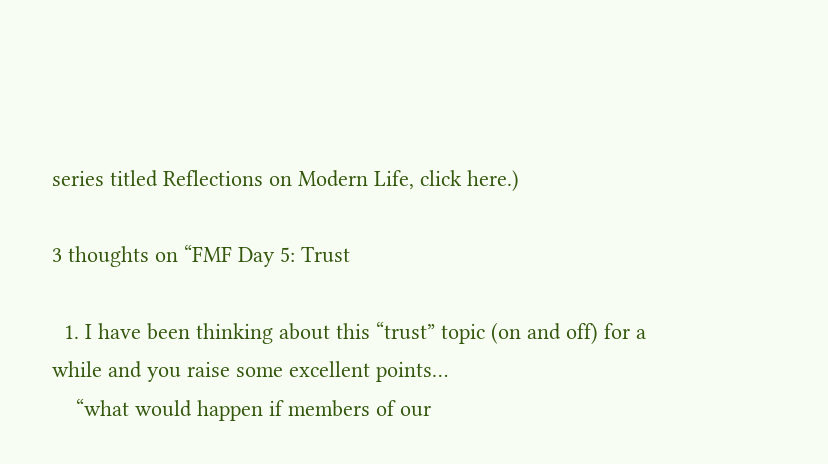series titled Reflections on Modern Life, click here.)

3 thoughts on “FMF Day 5: Trust

  1. I have been thinking about this “trust” topic (on and off) for a while and you raise some excellent points…
    “what would happen if members of our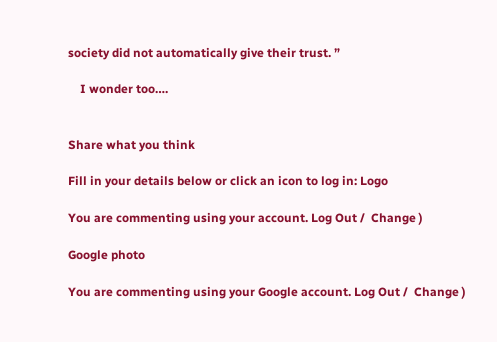society did not automatically give their trust. ”

    I wonder too….


Share what you think

Fill in your details below or click an icon to log in: Logo

You are commenting using your account. Log Out /  Change )

Google photo

You are commenting using your Google account. Log Out /  Change )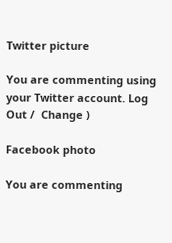Twitter picture

You are commenting using your Twitter account. Log Out /  Change )

Facebook photo

You are commenting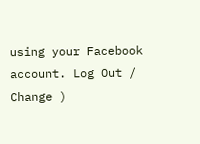using your Facebook account. Log Out /  Change )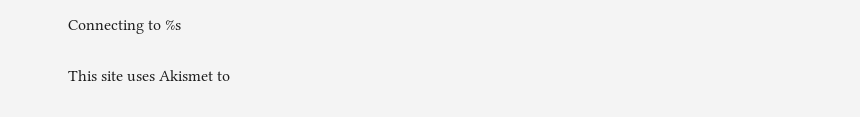Connecting to %s

This site uses Akismet to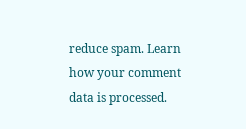reduce spam. Learn how your comment data is processed.